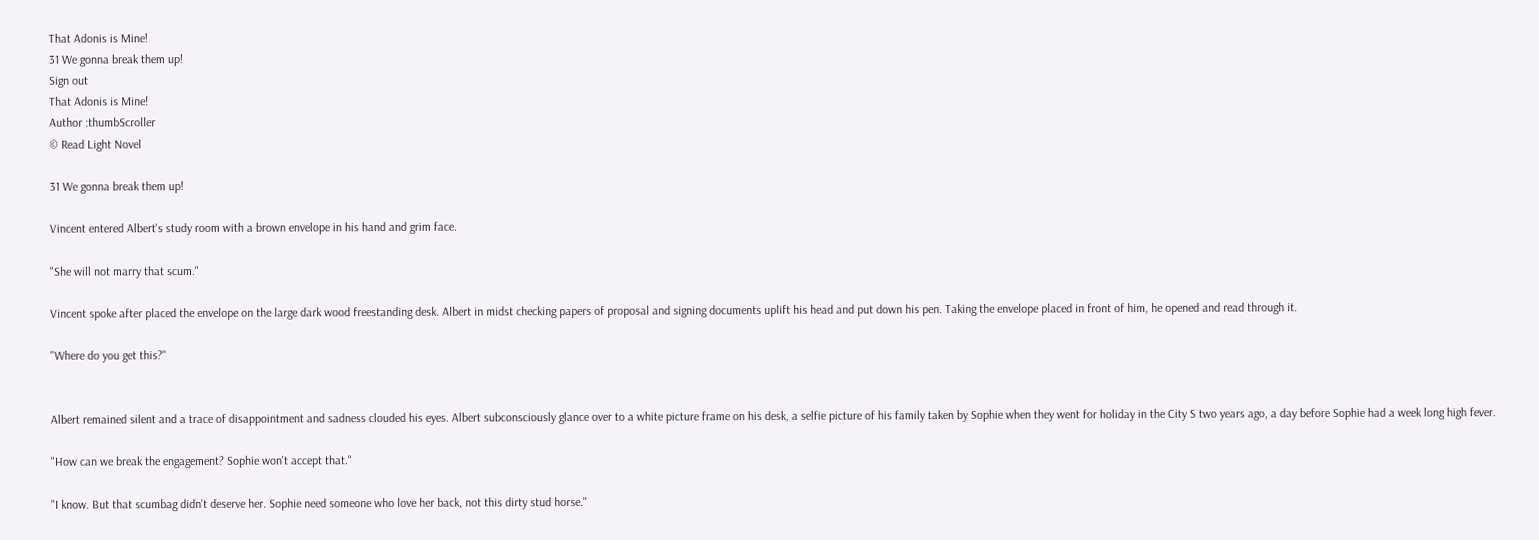That Adonis is Mine!
31 We gonna break them up!
Sign out
That Adonis is Mine!
Author :thumbScroller
© Read Light Novel

31 We gonna break them up!

Vincent entered Albert's study room with a brown envelope in his hand and grim face.

"She will not marry that scum."

Vincent spoke after placed the envelope on the large dark wood freestanding desk. Albert in midst checking papers of proposal and signing documents uplift his head and put down his pen. Taking the envelope placed in front of him, he opened and read through it.

"Where do you get this?"


Albert remained silent and a trace of disappointment and sadness clouded his eyes. Albert subconsciously glance over to a white picture frame on his desk, a selfie picture of his family taken by Sophie when they went for holiday in the City S two years ago, a day before Sophie had a week long high fever.

"How can we break the engagement? Sophie won't accept that."

"I know. But that scumbag didn't deserve her. Sophie need someone who love her back, not this dirty stud horse."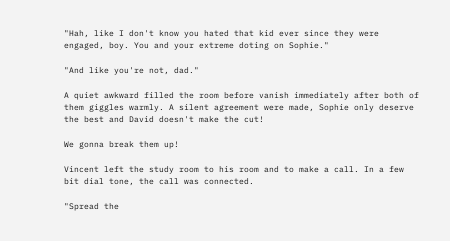"Hah, like I don't know you hated that kid ever since they were engaged, boy. You and your extreme doting on Sophie."

"And like you're not, dad."

A quiet awkward filled the room before vanish immediately after both of them giggles warmly. A silent agreement were made, Sophie only deserve the best and David doesn't make the cut!

We gonna break them up!

Vincent left the study room to his room and to make a call. In a few bit dial tone, the call was connected.

"Spread the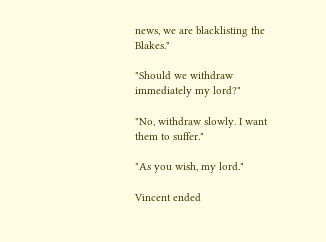news, we are blacklisting the Blakes."

"Should we withdraw immediately my lord?"

"No, withdraw slowly. I want them to suffer."

"As you wish, my lord."

Vincent ended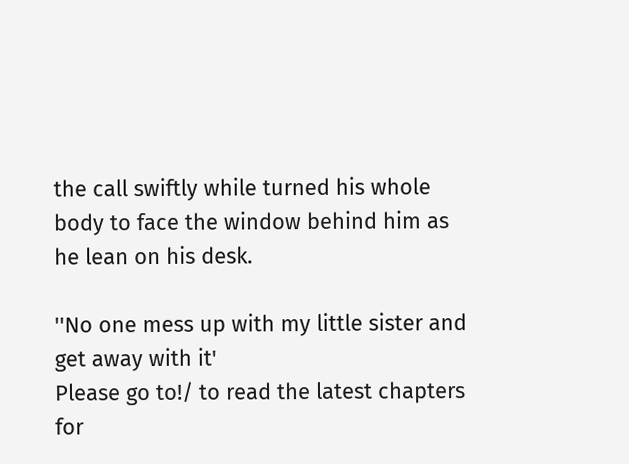the call swiftly while turned his whole body to face the window behind him as he lean on his desk.

''No one mess up with my little sister and get away with it'
Please go to!/ to read the latest chapters for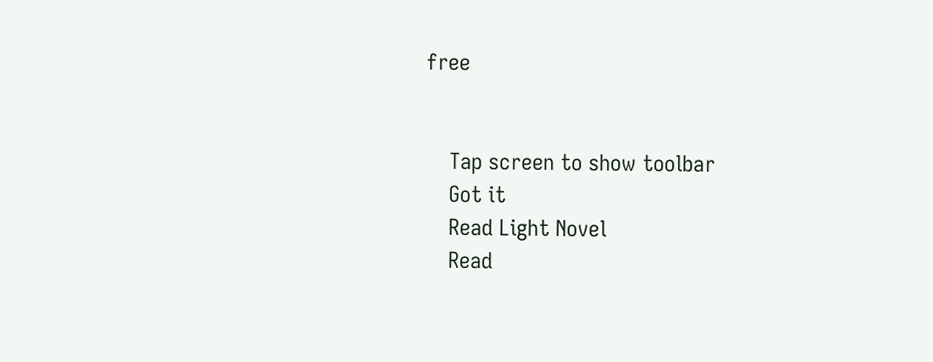free


    Tap screen to show toolbar
    Got it
    Read Light Novel
    Read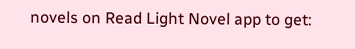novels on Read Light Novel app to get: